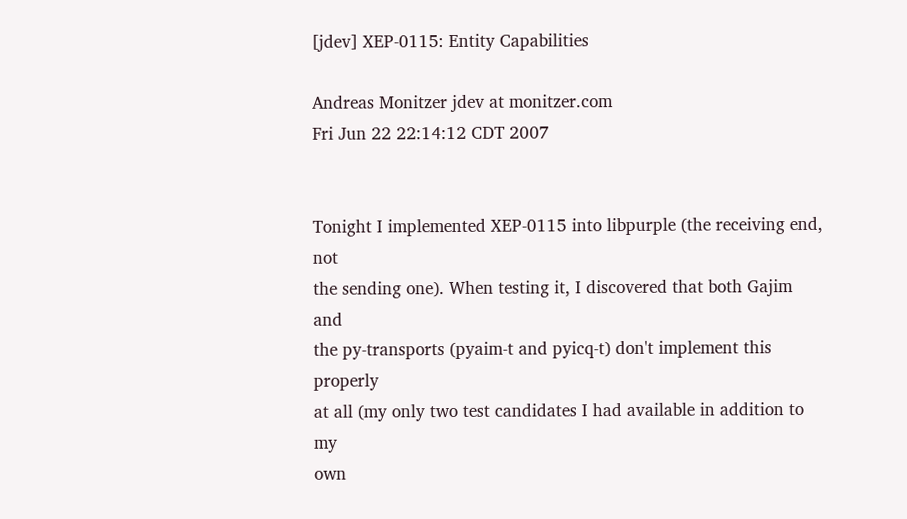[jdev] XEP-0115: Entity Capabilities

Andreas Monitzer jdev at monitzer.com
Fri Jun 22 22:14:12 CDT 2007


Tonight I implemented XEP-0115 into libpurple (the receiving end, not
the sending one). When testing it, I discovered that both Gajim and
the py-transports (pyaim-t and pyicq-t) don't implement this properly
at all (my only two test candidates I had available in addition to my
own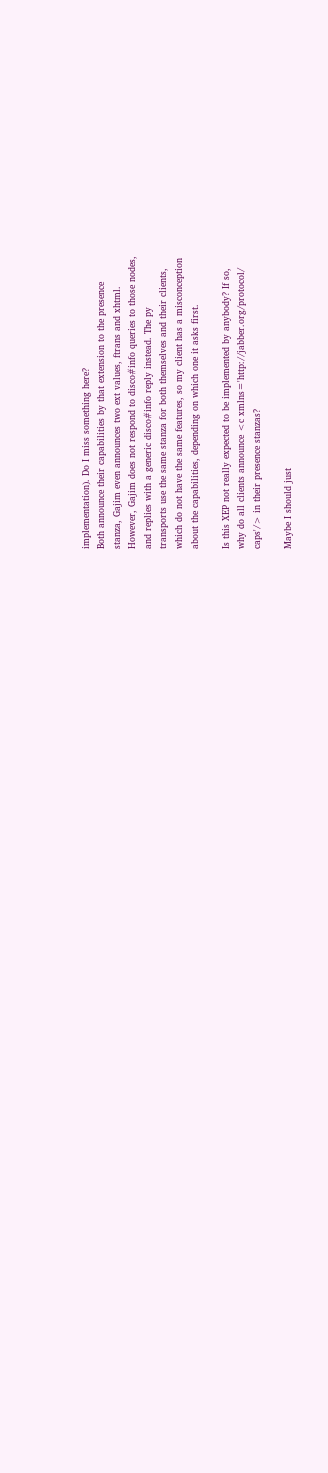implementation). Do I miss something here?
Both announce their capabilities by that extension to the presence
stanza, Gajim even announces two ext values, ftrans and xhtml.
However, Gajim does not respond to disco#info queries to those nodes,
and replies with a generic disco#info reply instead. The py
transports use the same stanza for both themselves and their clients,
which do not have the same features, so my client has a misconception
about the capabilities, depending on which one it asks first.

Is this XEP not really expected to be implemented by anybody? If so,
why do all clients announce <c xmlns='http://jabber.org/protocol/
caps'/> in their presence stanzas?

Maybe I should just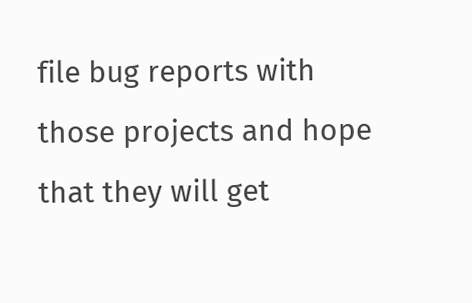file bug reports with those projects and hope
that they will get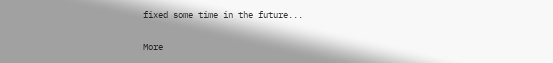fixed some time in the future...


More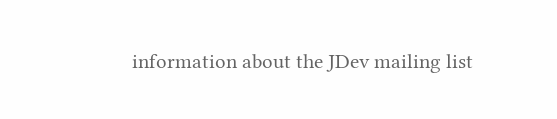information about the JDev mailing list